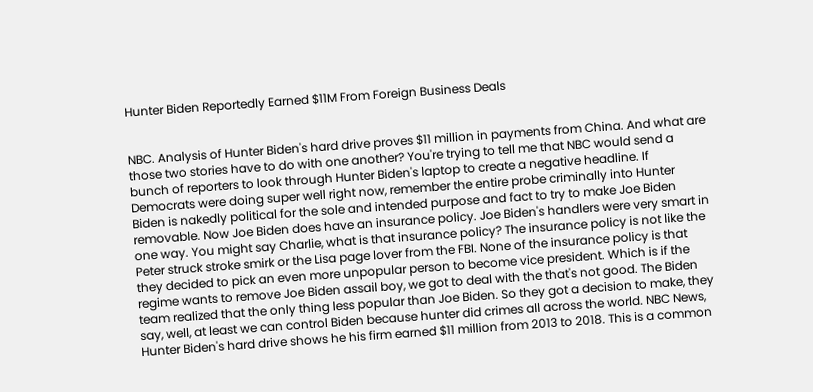Hunter Biden Reportedly Earned $11M From Foreign Business Deals


NBC. Analysis of Hunter Biden's hard drive proves $11 million in payments from China. And what are those two stories have to do with one another? You're trying to tell me that NBC would send a bunch of reporters to look through Hunter Biden's laptop to create a negative headline. If Democrats were doing super well right now, remember the entire probe criminally into Hunter Biden is nakedly political for the sole and intended purpose and fact to try to make Joe Biden removable. Now Joe Biden does have an insurance policy. Joe Biden's handlers were very smart in one way. You might say Charlie, what is that insurance policy? The insurance policy is not like the Peter struck stroke smirk or the Lisa page lover from the FBI. None of the insurance policy is that they decided to pick an even more unpopular person to become vice president. Which is if the regime wants to remove Joe Biden assail boy, we got to deal with the that's not good. The Biden team realized that the only thing less popular than Joe Biden. So they got a decision to make, they say, well, at least we can control Biden because hunter did crimes all across the world. NBC News, Hunter Biden's hard drive shows he his firm earned $11 million from 2013 to 2018. This is a common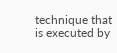technique that is executed by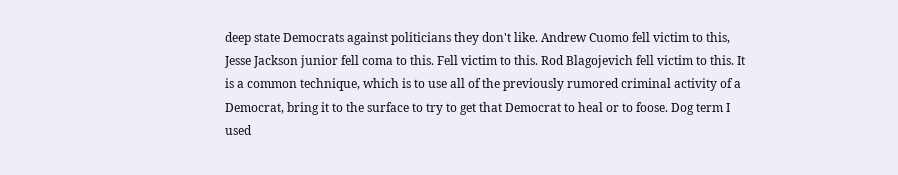deep state Democrats against politicians they don't like. Andrew Cuomo fell victim to this, Jesse Jackson junior fell coma to this. Fell victim to this. Rod Blagojevich fell victim to this. It is a common technique, which is to use all of the previously rumored criminal activity of a Democrat, bring it to the surface to try to get that Democrat to heal or to foose. Dog term I used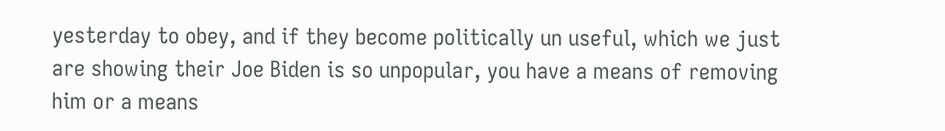yesterday to obey, and if they become politically un useful, which we just are showing their Joe Biden is so unpopular, you have a means of removing him or a means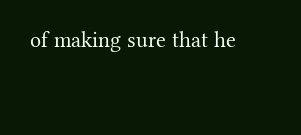of making sure that he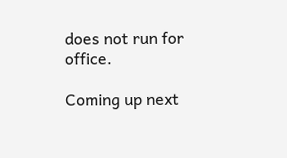does not run for office.

Coming up next